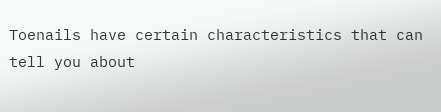Toenails have certain characteristics that can tell you about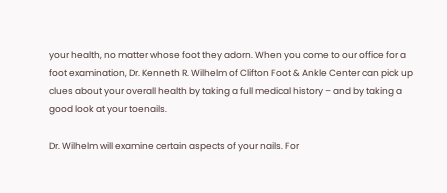your health, no matter whose foot they adorn. When you come to our office for a foot examination, Dr. Kenneth R. Wilhelm of Clifton Foot & Ankle Center can pick up clues about your overall health by taking a full medical history – and by taking a good look at your toenails.

Dr. Wilhelm will examine certain aspects of your nails. For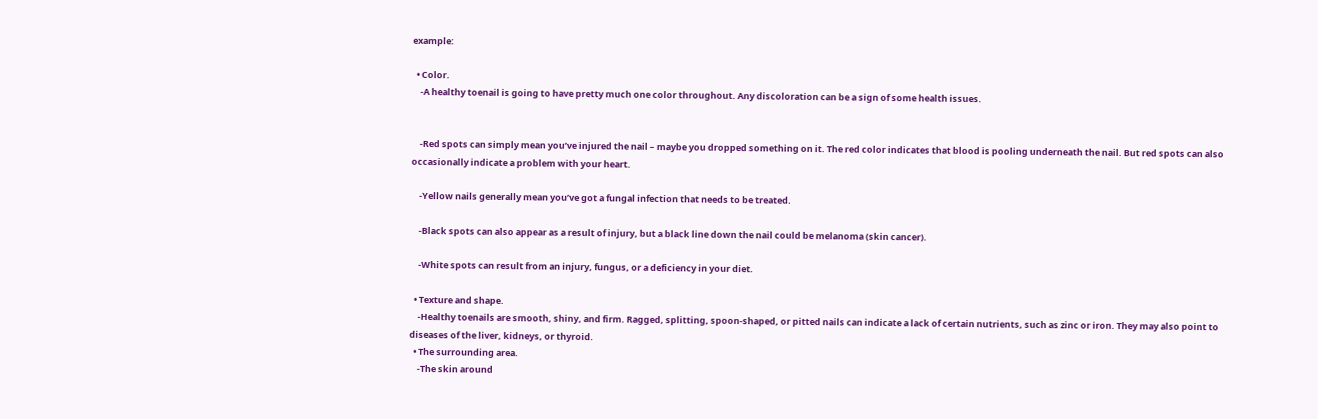example:

  • Color.
    -A healthy toenail is going to have pretty much one color throughout. Any discoloration can be a sign of some health issues.


    -Red spots can simply mean you’ve injured the nail – maybe you dropped something on it. The red color indicates that blood is pooling underneath the nail. But red spots can also occasionally indicate a problem with your heart.

    -Yellow nails generally mean you’ve got a fungal infection that needs to be treated.

    -Black spots can also appear as a result of injury, but a black line down the nail could be melanoma (skin cancer).

    -White spots can result from an injury, fungus, or a deficiency in your diet.

  • Texture and shape.
    -Healthy toenails are smooth, shiny, and firm. Ragged, splitting, spoon-shaped, or pitted nails can indicate a lack of certain nutrients, such as zinc or iron. They may also point to diseases of the liver, kidneys, or thyroid.
  • The surrounding area.
    -The skin around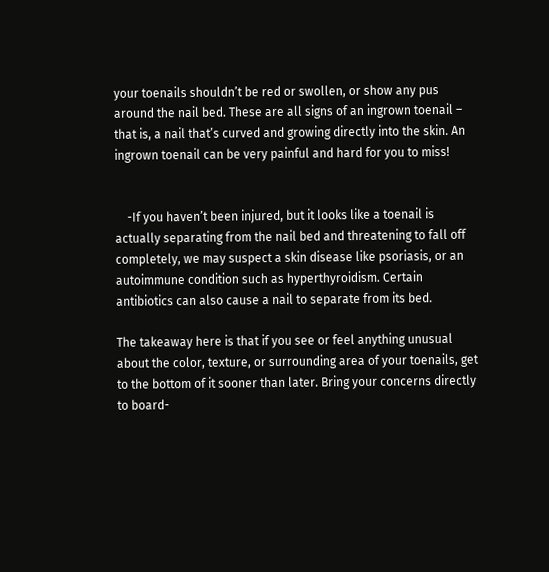your toenails shouldn’t be red or swollen, or show any pus around the nail bed. These are all signs of an ingrown toenail – that is, a nail that’s curved and growing directly into the skin. An ingrown toenail can be very painful and hard for you to miss!


    -If you haven’t been injured, but it looks like a toenail is actually separating from the nail bed and threatening to fall off completely, we may suspect a skin disease like psoriasis, or an autoimmune condition such as hyperthyroidism. Certain antibiotics can also cause a nail to separate from its bed.

The takeaway here is that if you see or feel anything unusual about the color, texture, or surrounding area of your toenails, get to the bottom of it sooner than later. Bring your concerns directly to board-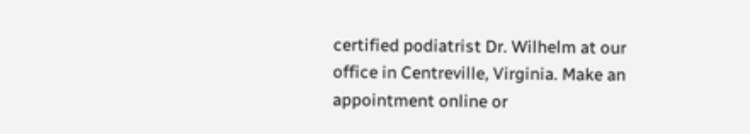certified podiatrist Dr. Wilhelm at our office in Centreville, Virginia. Make an appointment online or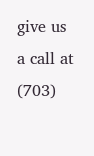give us a call at (703)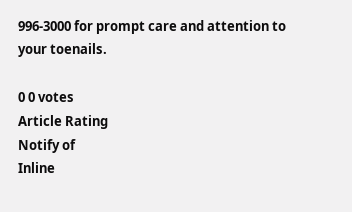996-3000 for prompt care and attention to your toenails.

0 0 votes
Article Rating
Notify of
Inline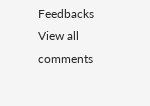Feedbacks
View all comments